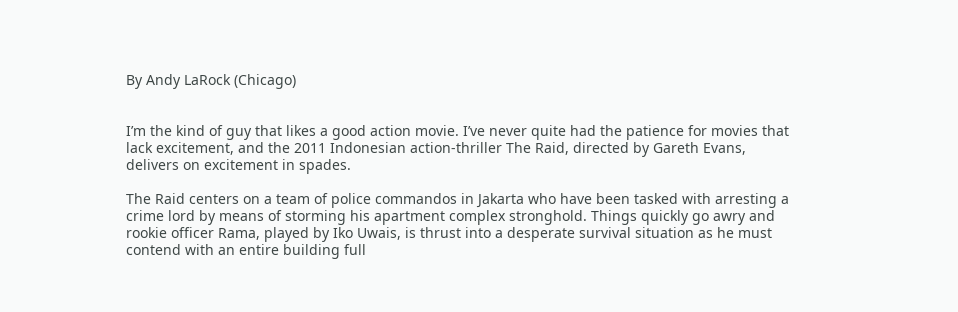By Andy LaRock (Chicago)


I’m the kind of guy that likes a good action movie. I’ve never quite had the patience for movies that lack excitement, and the 2011 Indonesian action-thriller The Raid, directed by Gareth Evans, delivers on excitement in spades.

The Raid centers on a team of police commandos in Jakarta who have been tasked with arresting a crime lord by means of storming his apartment complex stronghold. Things quickly go awry and rookie officer Rama, played by Iko Uwais, is thrust into a desperate survival situation as he must contend with an entire building full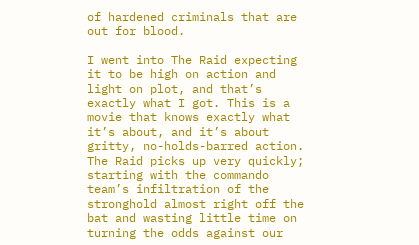of hardened criminals that are out for blood.

I went into The Raid expecting it to be high on action and light on plot, and that’s exactly what I got. This is a movie that knows exactly what it’s about, and it’s about gritty, no-holds-barred action. The Raid picks up very quickly; starting with the commando team’s infiltration of the stronghold almost right off the bat and wasting little time on turning the odds against our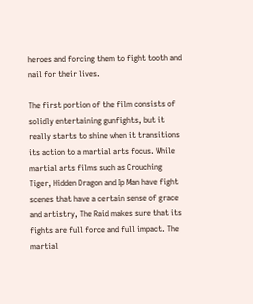heroes and forcing them to fight tooth and nail for their lives.

The first portion of the film consists of solidly entertaining gunfights, but it really starts to shine when it transitions its action to a martial arts focus. While martial arts films such as Crouching Tiger, Hidden Dragon and Ip Man have fight scenes that have a certain sense of grace and artistry, The Raid makes sure that its fights are full force and full impact. The martial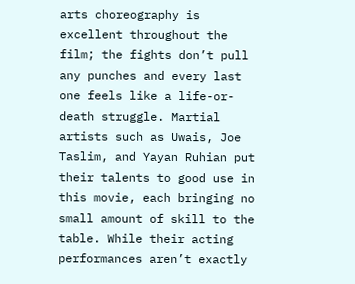arts choreography is excellent throughout the film; the fights don’t pull any punches and every last one feels like a life-or-death struggle. Martial artists such as Uwais, Joe Taslim, and Yayan Ruhian put their talents to good use in this movie, each bringing no small amount of skill to the table. While their acting performances aren’t exactly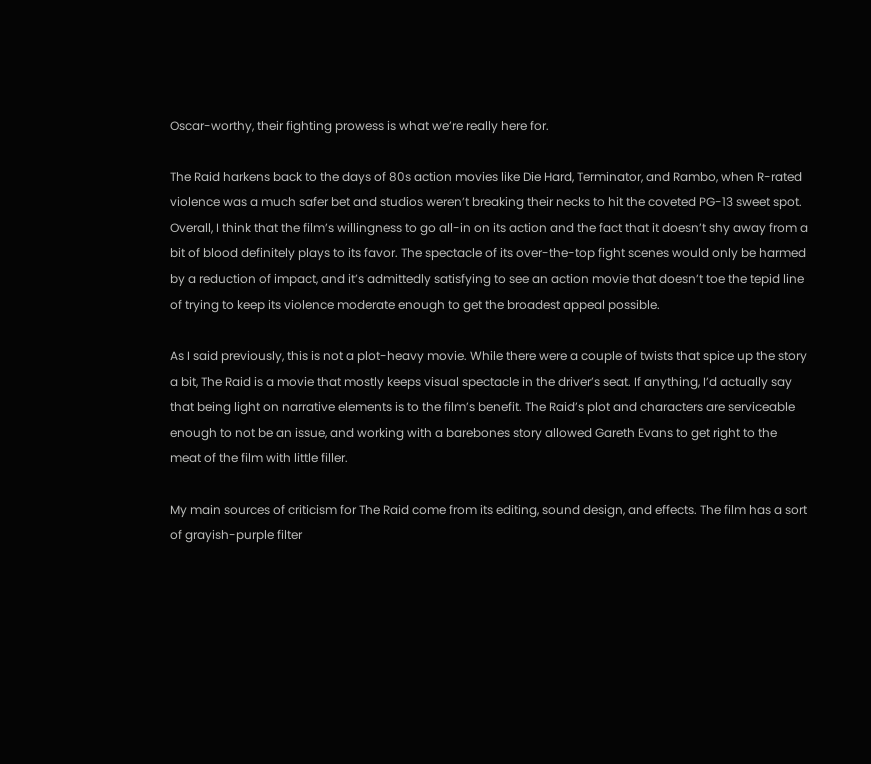Oscar-worthy, their fighting prowess is what we’re really here for.

The Raid harkens back to the days of 80s action movies like Die Hard, Terminator, and Rambo, when R-rated violence was a much safer bet and studios weren’t breaking their necks to hit the coveted PG-13 sweet spot. Overall, I think that the film’s willingness to go all-in on its action and the fact that it doesn’t shy away from a bit of blood definitely plays to its favor. The spectacle of its over-the-top fight scenes would only be harmed by a reduction of impact, and it’s admittedly satisfying to see an action movie that doesn’t toe the tepid line of trying to keep its violence moderate enough to get the broadest appeal possible.

As I said previously, this is not a plot-heavy movie. While there were a couple of twists that spice up the story a bit, The Raid is a movie that mostly keeps visual spectacle in the driver’s seat. If anything, I’d actually say that being light on narrative elements is to the film’s benefit. The Raid’s plot and characters are serviceable enough to not be an issue, and working with a barebones story allowed Gareth Evans to get right to the meat of the film with little filler.

My main sources of criticism for The Raid come from its editing, sound design, and effects. The film has a sort of grayish-purple filter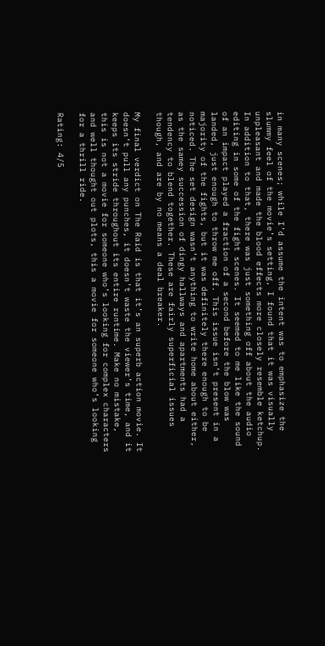in many scenes; while I’d assume the intent was to emphasize the slummy feel of the movie’s setting, I found that it was visually unpleasant and made the blood effects more closely resemble ketchup. In addition to that, there was just something off about the audio editing in some of the fight scenes. It seemed to me like the sound of an impact played a fraction of a second before the blow was landed, just enough to throw me off. This issue isn’t present in a majority of the fights, but it was definitely there enough to be noticed. The set design wasn’t anything to write home about either, as the samey succession of dingy hallways and apartments had a tendency to blend together. These are fairly superficial issues though, and are by no means a deal breaker.

My final verdict on The Raid is that it’s an superb action movie. It doesn’t pull any punches, it doesn’t waste the viewer’s time, and it keeps its stride throughout its entire runtime. Make no mistake, this is not a movie for someone who’s looking for complex characters and well thought out plots, this a movie for someone who’s looking for a thrill ride.

Rating: 4/5